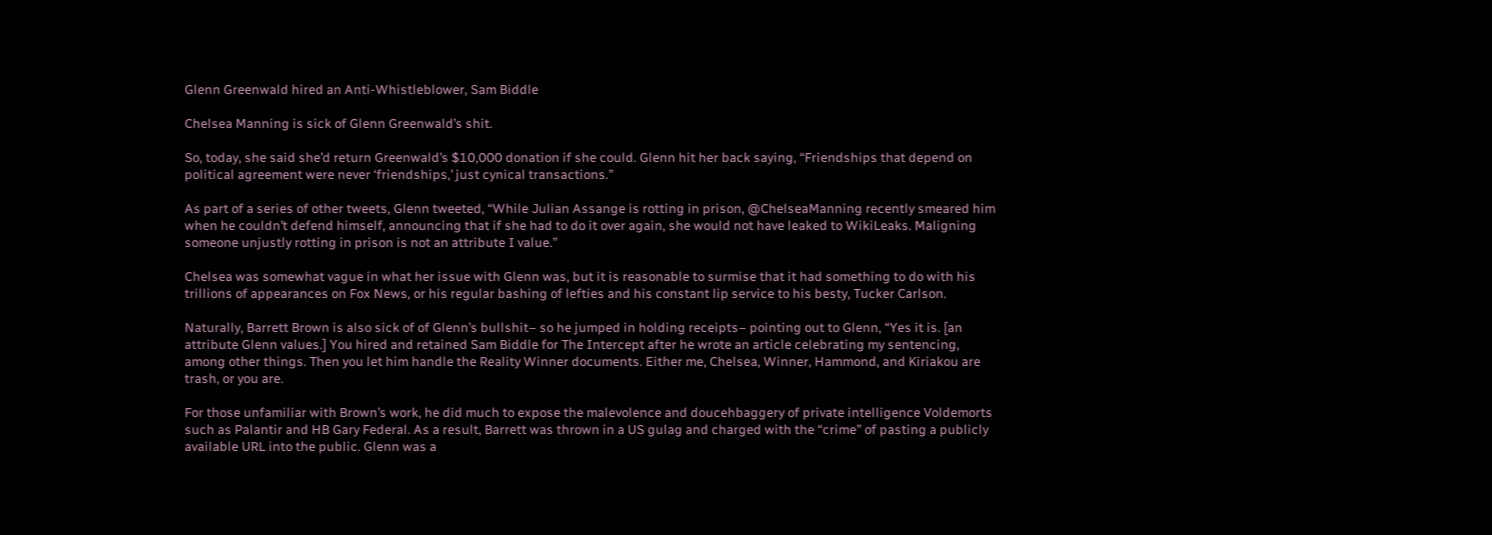Glenn Greenwald hired an Anti-Whistleblower, Sam Biddle

Chelsea Manning is sick of Glenn Greenwald’s shit.

So, today, she said she’d return Greenwald’s $10,000 donation if she could. Glenn hit her back saying, “Friendships that depend on political agreement were never ‘friendships,’ just cynical transactions.”

As part of a series of other tweets, Glenn tweeted, “While Julian Assange is rotting in prison, @ChelseaManning recently smeared him when he couldn’t defend himself, announcing that if she had to do it over again, she would not have leaked to WikiLeaks. Maligning someone unjustly rotting in prison is not an attribute I value.”

Chelsea was somewhat vague in what her issue with Glenn was, but it is reasonable to surmise that it had something to do with his trillions of appearances on Fox News, or his regular bashing of lefties and his constant lip service to his besty, Tucker Carlson.

Naturally, Barrett Brown is also sick of of Glenn’s bullshit– so he jumped in holding receipts– pointing out to Glenn, “Yes it is. [an attribute Glenn values.] You hired and retained Sam Biddle for The Intercept after he wrote an article celebrating my sentencing, among other things. Then you let him handle the Reality Winner documents. Either me, Chelsea, Winner, Hammond, and Kiriakou are trash, or you are.

For those unfamiliar with Brown’s work, he did much to expose the malevolence and doucehbaggery of private intelligence Voldemorts such as Palantir and HB Gary Federal. As a result, Barrett was thrown in a US gulag and charged with the “crime” of pasting a publicly available URL into the public. Glenn was a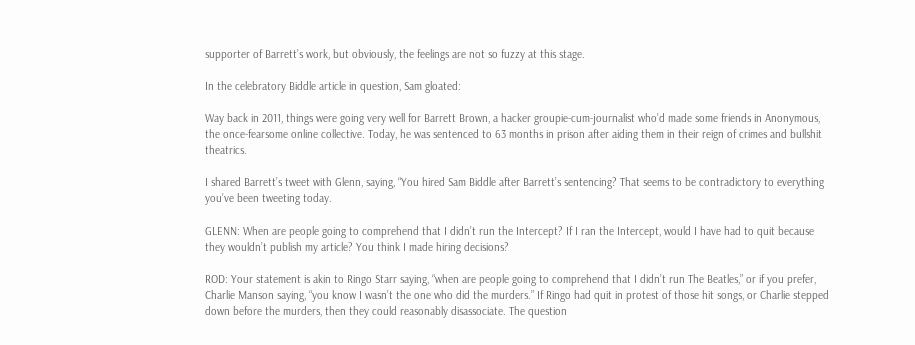supporter of Barrett’s work, but obviously, the feelings are not so fuzzy at this stage.

In the celebratory Biddle article in question, Sam gloated:

Way back in 2011, things were going very well for Barrett Brown, a hacker groupie-cum-journalist who’d made some friends in Anonymous, the once-fearsome online collective. Today, he was sentenced to 63 months in prison after aiding them in their reign of crimes and bullshit theatrics.

I shared Barrett’s tweet with Glenn, saying, “You hired Sam Biddle after Barrett’s sentencing? That seems to be contradictory to everything you’ve been tweeting today.

GLENN: When are people going to comprehend that I didn’t run the Intercept? If I ran the Intercept, would I have had to quit because they wouldn’t publish my article? You think I made hiring decisions?

ROD: Your statement is akin to Ringo Starr saying, “when are people going to comprehend that I didn’t run The Beatles,” or if you prefer, Charlie Manson saying, “you know I wasn’t the one who did the murders.” If Ringo had quit in protest of those hit songs, or Charlie stepped down before the murders, then they could reasonably disassociate. The question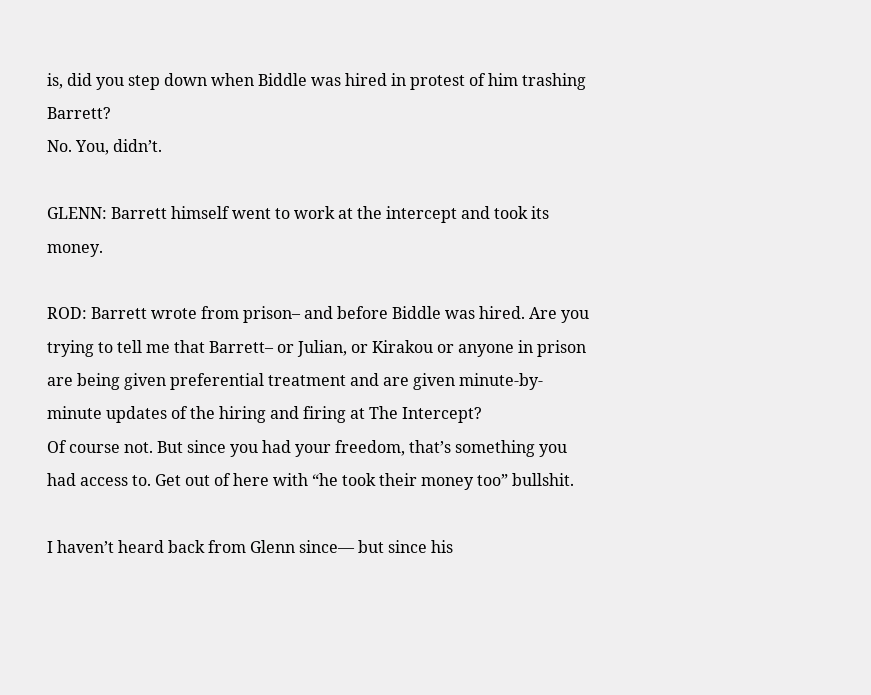is, did you step down when Biddle was hired in protest of him trashing Barrett?
No. You, didn’t.

GLENN: Barrett himself went to work at the intercept and took its money.

ROD: Barrett wrote from prison– and before Biddle was hired. Are you trying to tell me that Barrett– or Julian, or Kirakou or anyone in prison are being given preferential treatment and are given minute-by-minute updates of the hiring and firing at The Intercept?
Of course not. But since you had your freedom, that’s something you had access to. Get out of here with “he took their money too” bullshit.

I haven’t heard back from Glenn since— but since his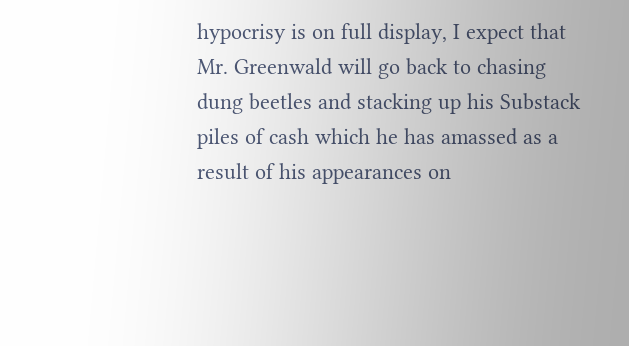hypocrisy is on full display, I expect that Mr. Greenwald will go back to chasing dung beetles and stacking up his Substack piles of cash which he has amassed as a result of his appearances on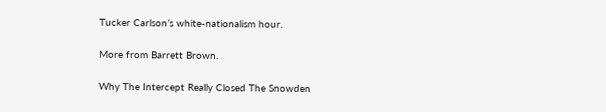Tucker Carlson’s white-nationalism hour.

More from Barrett Brown.

Why The Intercept Really Closed The Snowden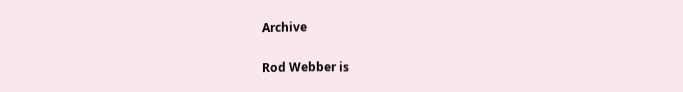Archive

Rod Webber is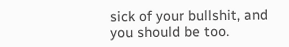sick of your bullshit, and you should be too.